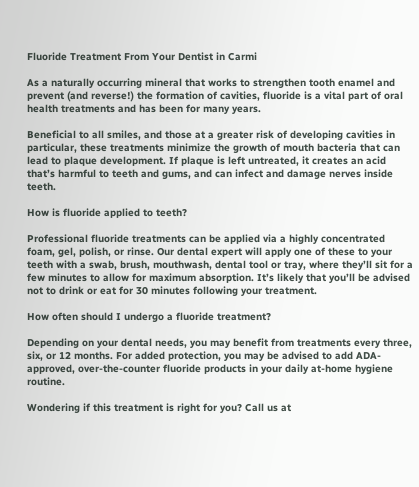Fluoride Treatment From Your Dentist in Carmi

As a naturally occurring mineral that works to strengthen tooth enamel and prevent (and reverse!) the formation of cavities, fluoride is a vital part of oral health treatments and has been for many years.

Beneficial to all smiles, and those at a greater risk of developing cavities in particular, these treatments minimize the growth of mouth bacteria that can lead to plaque development. If plaque is left untreated, it creates an acid that’s harmful to teeth and gums, and can infect and damage nerves inside teeth.

How is fluoride applied to teeth?

Professional fluoride treatments can be applied via a highly concentrated foam, gel, polish, or rinse. Our dental expert will apply one of these to your teeth with a swab, brush, mouthwash, dental tool or tray, where they’ll sit for a few minutes to allow for maximum absorption. It’s likely that you’ll be advised not to drink or eat for 30 minutes following your treatment.

How often should I undergo a fluoride treatment?

Depending on your dental needs, you may benefit from treatments every three, six, or 12 months. For added protection, you may be advised to add ADA-approved, over-the-counter fluoride products in your daily at-home hygiene routine.

Wondering if this treatment is right for you? Call us at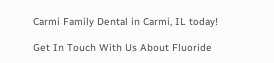Carmi Family Dental in Carmi, IL today!

Get In Touch With Us About Fluoride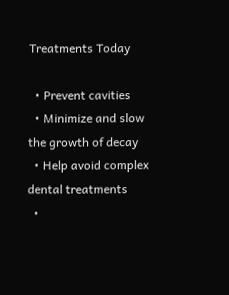Treatments Today

  • Prevent cavities
  • Minimize and slow the growth of decay
  • Help avoid complex dental treatments
  •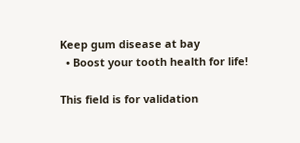Keep gum disease at bay
  • Boost your tooth health for life!

This field is for validation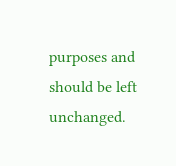purposes and should be left unchanged.